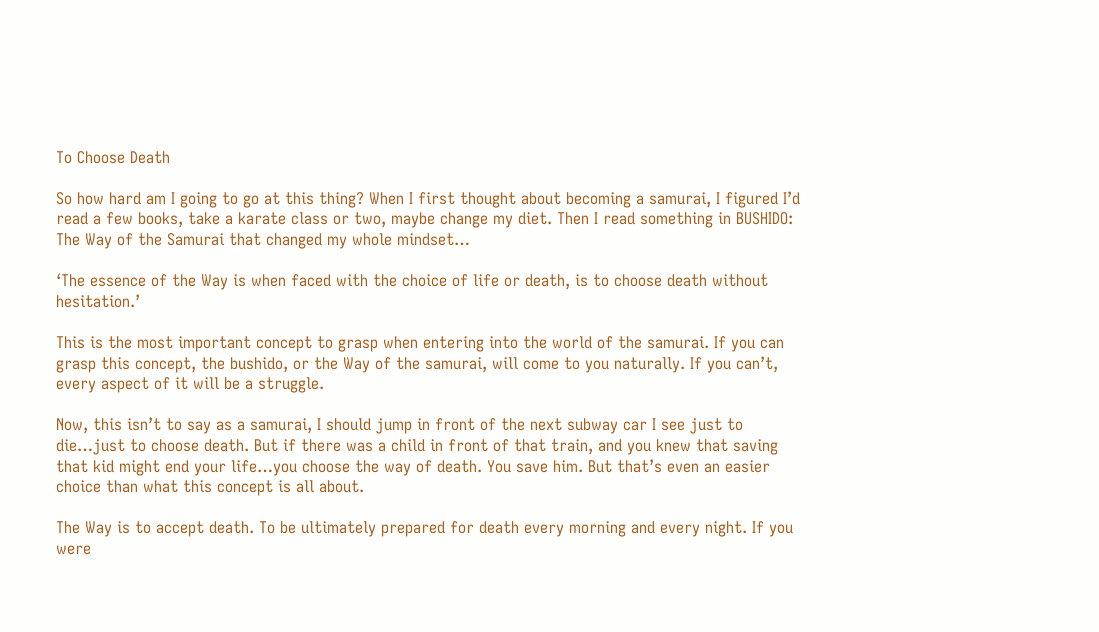To Choose Death

So how hard am I going to go at this thing? When I first thought about becoming a samurai, I figured I’d read a few books, take a karate class or two, maybe change my diet. Then I read something in BUSHIDO: The Way of the Samurai that changed my whole mindset…

‘The essence of the Way is when faced with the choice of life or death, is to choose death without hesitation.’

This is the most important concept to grasp when entering into the world of the samurai. If you can grasp this concept, the bushido, or the Way of the samurai, will come to you naturally. If you can’t, every aspect of it will be a struggle.

Now, this isn’t to say as a samurai, I should jump in front of the next subway car I see just to die…just to choose death. But if there was a child in front of that train, and you knew that saving that kid might end your life…you choose the way of death. You save him. But that’s even an easier choice than what this concept is all about.

The Way is to accept death. To be ultimately prepared for death every morning and every night. If you were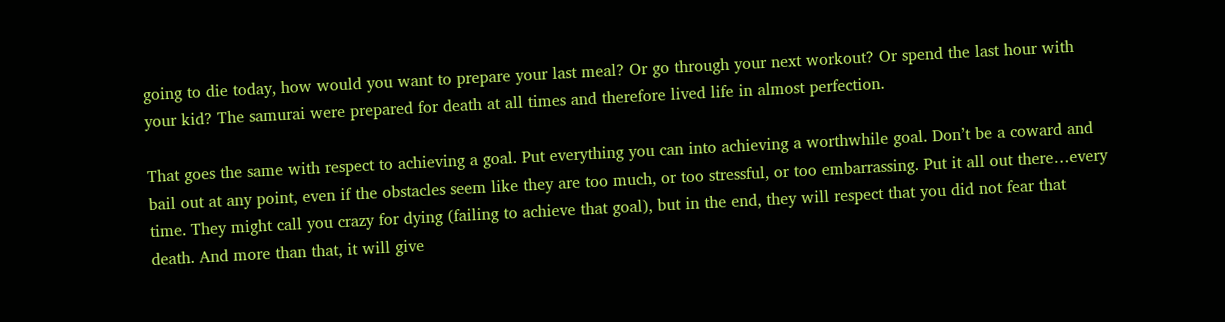going to die today, how would you want to prepare your last meal? Or go through your next workout? Or spend the last hour with your kid? The samurai were prepared for death at all times and therefore lived life in almost perfection.

That goes the same with respect to achieving a goal. Put everything you can into achieving a worthwhile goal. Don’t be a coward and bail out at any point, even if the obstacles seem like they are too much, or too stressful, or too embarrassing. Put it all out there…every time. They might call you crazy for dying (failing to achieve that goal), but in the end, they will respect that you did not fear that death. And more than that, it will give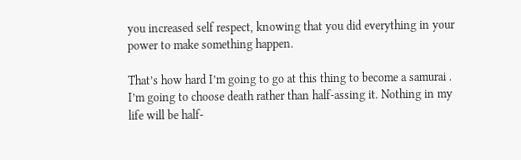you increased self respect, knowing that you did everything in your power to make something happen.

That’s how hard I’m going to go at this thing to become a samurai . I’m going to choose death rather than half-assing it. Nothing in my life will be half-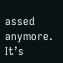assed anymore. It’s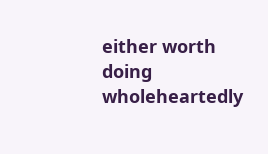either worth doing wholeheartedly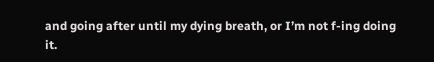and going after until my dying breath, or I’m not f-ing doing it.